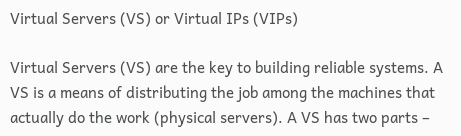Virtual Servers (VS) or Virtual IPs (VIPs)

Virtual Servers (VS) are the key to building reliable systems. A VS is a means of distributing the job among the machines that actually do the work (physical servers). A VS has two parts –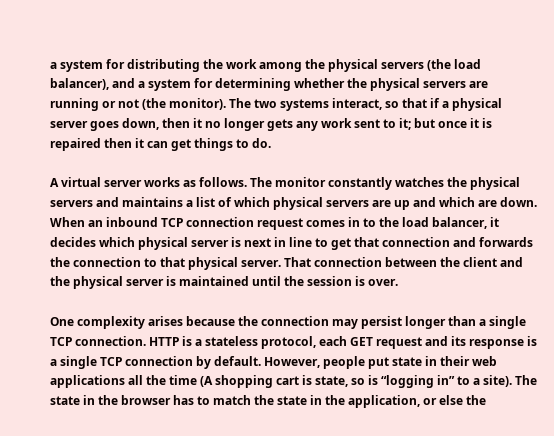a system for distributing the work among the physical servers (the load balancer), and a system for determining whether the physical servers are running or not (the monitor). The two systems interact, so that if a physical server goes down, then it no longer gets any work sent to it; but once it is repaired then it can get things to do.

A virtual server works as follows. The monitor constantly watches the physical servers and maintains a list of which physical servers are up and which are down. When an inbound TCP connection request comes in to the load balancer, it decides which physical server is next in line to get that connection and forwards the connection to that physical server. That connection between the client and the physical server is maintained until the session is over.

One complexity arises because the connection may persist longer than a single TCP connection. HTTP is a stateless protocol, each GET request and its response is a single TCP connection by default. However, people put state in their web applications all the time (A shopping cart is state, so is “logging in” to a site). The state in the browser has to match the state in the application, or else the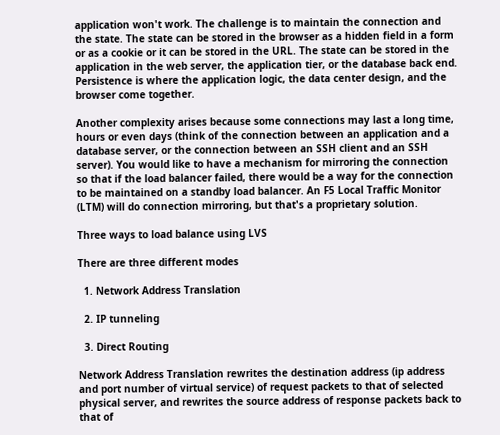application won't work. The challenge is to maintain the connection and the state. The state can be stored in the browser as a hidden field in a form or as a cookie or it can be stored in the URL. The state can be stored in the application in the web server, the application tier, or the database back end. Persistence is where the application logic, the data center design, and the browser come together.

Another complexity arises because some connections may last a long time, hours or even days (think of the connection between an application and a database server, or the connection between an SSH client and an SSH server). You would like to have a mechanism for mirroring the connection so that if the load balancer failed, there would be a way for the connection to be maintained on a standby load balancer. An F5 Local Traffic Monitor (LTM) will do connection mirroring, but that's a proprietary solution.

Three ways to load balance using LVS

There are three different modes

  1. Network Address Translation

  2. IP tunneling

  3. Direct Routing

Network Address Translation rewrites the destination address (ip address and port number of virtual service) of request packets to that of selected physical server, and rewrites the source address of response packets back to that of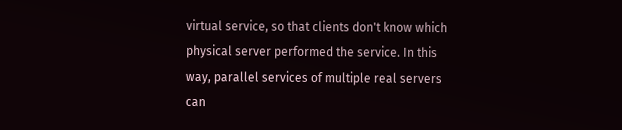virtual service, so that clients don't know which physical server performed the service. In this way, parallel services of multiple real servers can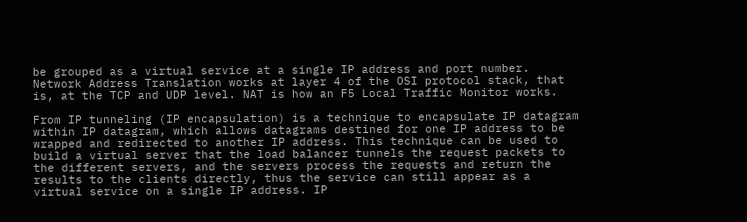be grouped as a virtual service at a single IP address and port number. Network Address Translation works at layer 4 of the OSI protocol stack, that is, at the TCP and UDP level. NAT is how an F5 Local Traffic Monitor works.

From IP tunneling (IP encapsulation) is a technique to encapsulate IP datagram within IP datagram, which allows datagrams destined for one IP address to be wrapped and redirected to another IP address. This technique can be used to build a virtual server that the load balancer tunnels the request packets to the different servers, and the servers process the requests and return the results to the clients directly, thus the service can still appear as a virtual service on a single IP address. IP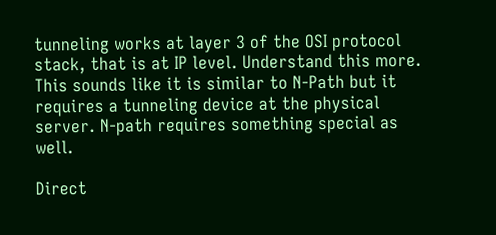tunneling works at layer 3 of the OSI protocol stack, that is at IP level. Understand this more. This sounds like it is similar to N-Path but it requires a tunneling device at the physical server. N-path requires something special as well.

Direct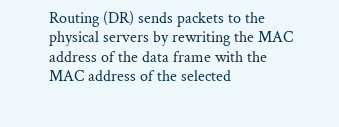Routing (DR) sends packets to the physical servers by rewriting the MAC address of the data frame with the MAC address of the selected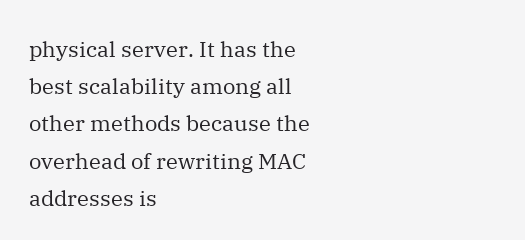physical server. It has the best scalability among all other methods because the overhead of rewriting MAC addresses is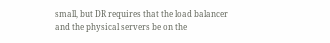small, but DR requires that the load balancer and the physical servers be on the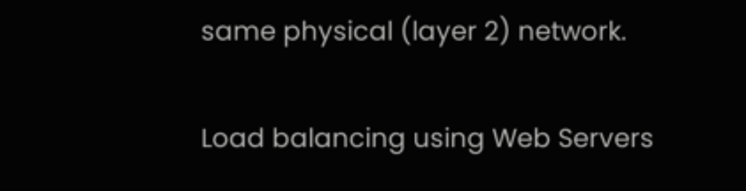same physical (layer 2) network.

Load balancing using Web Servers